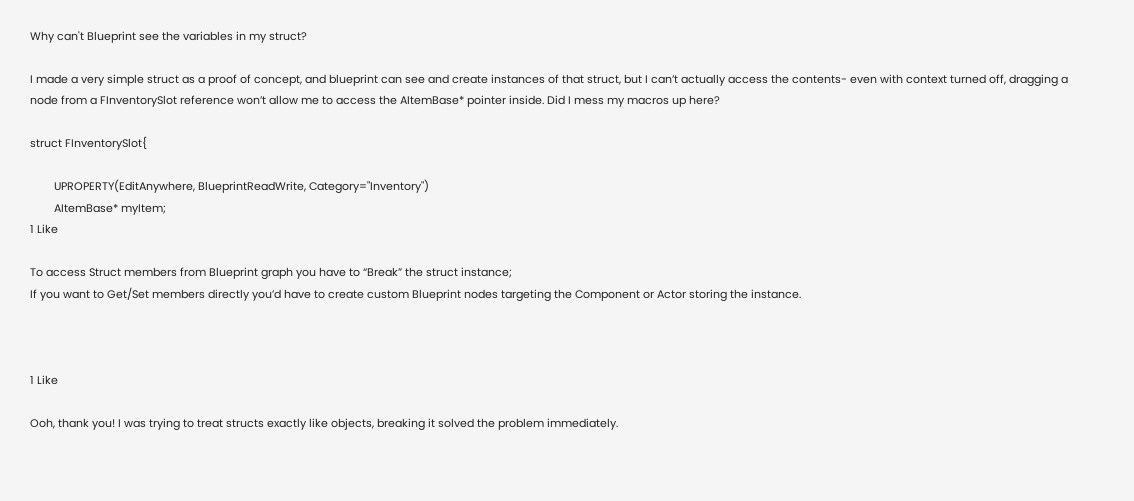Why can't Blueprint see the variables in my struct?

I made a very simple struct as a proof of concept, and blueprint can see and create instances of that struct, but I can’t actually access the contents- even with context turned off, dragging a node from a FInventorySlot reference won’t allow me to access the AItemBase* pointer inside. Did I mess my macros up here?

struct FInventorySlot{

        UPROPERTY(EditAnywhere, BlueprintReadWrite, Category="Inventory")
        AItemBase* myItem;
1 Like

To access Struct members from Blueprint graph you have to “Break” the struct instance;
If you want to Get/Set members directly you’d have to create custom Blueprint nodes targeting the Component or Actor storing the instance.



1 Like

Ooh, thank you! I was trying to treat structs exactly like objects, breaking it solved the problem immediately.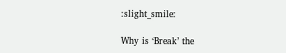:slight_smile:

Why is ‘Break’ the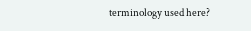terminology used here?